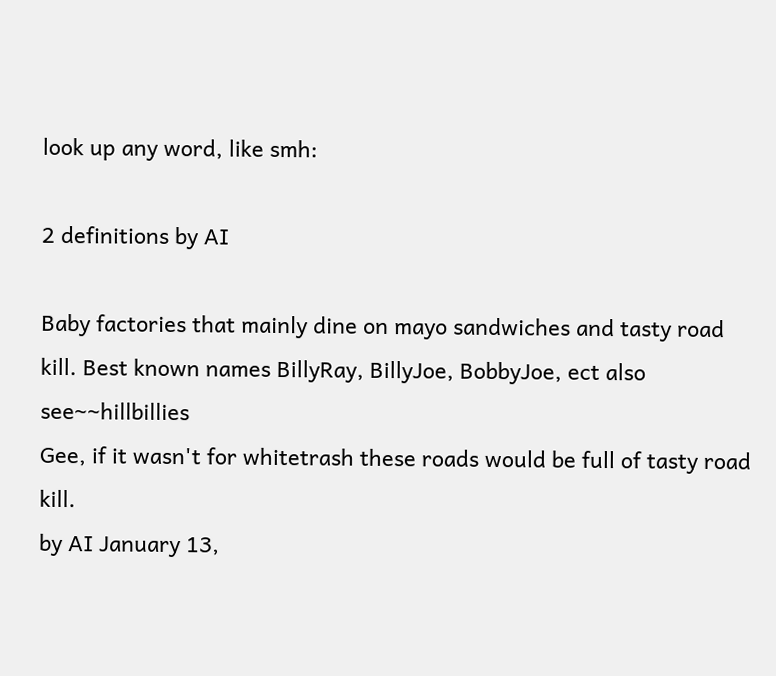look up any word, like smh:

2 definitions by AI

Baby factories that mainly dine on mayo sandwiches and tasty road kill. Best known names BillyRay, BillyJoe, BobbyJoe, ect also see~~hillbillies
Gee, if it wasn't for whitetrash these roads would be full of tasty road kill.
by AI January 13,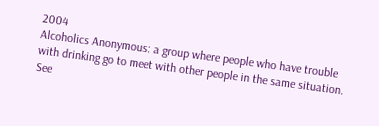2004
Alcoholics Anonymous: a group where people who have trouble with drinking go to meet with other people in the same situation.
See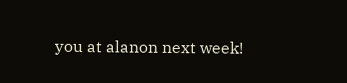you at alanon next week!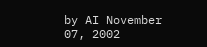by AI November 07, 2002